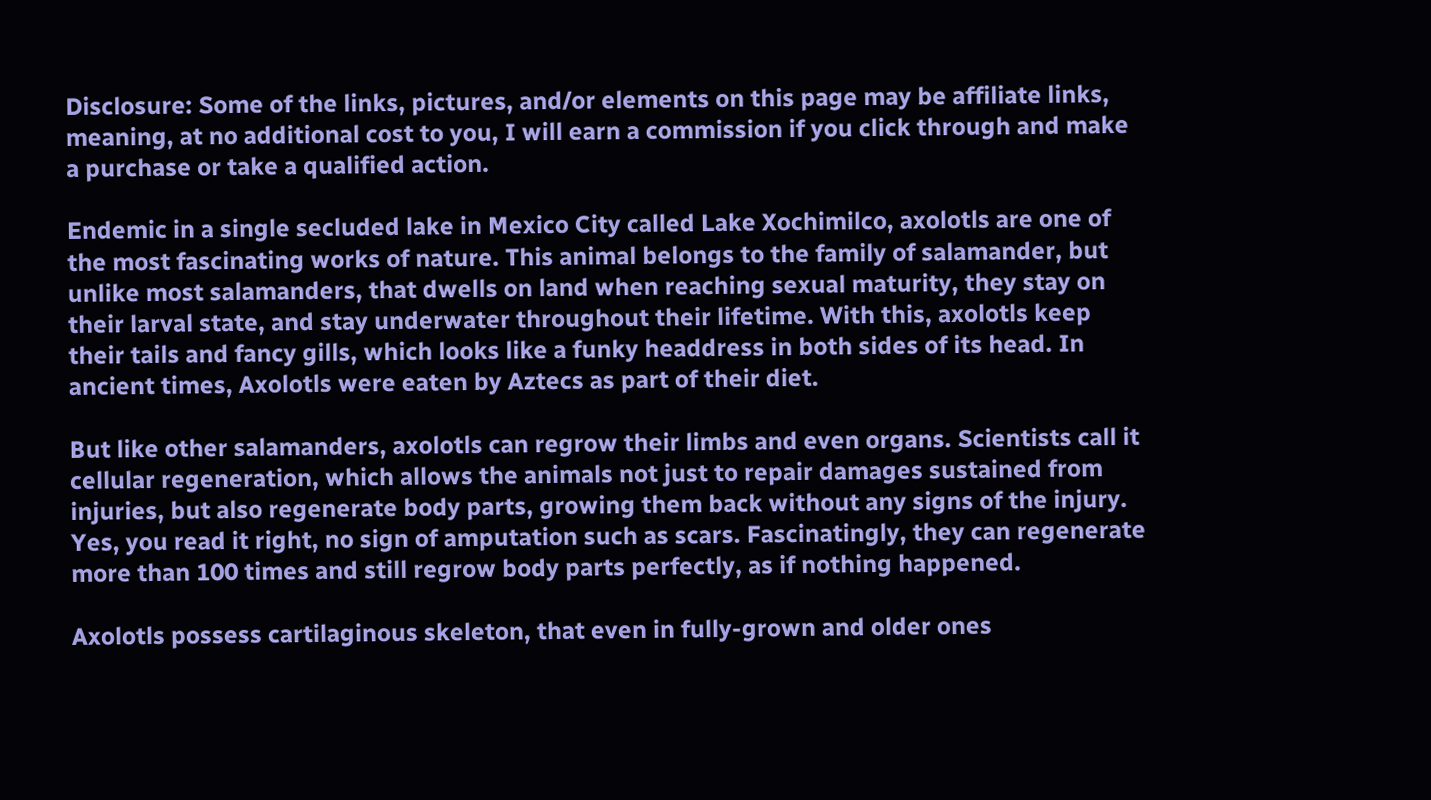Disclosure: Some of the links, pictures, and/or elements on this page may be affiliate links, meaning, at no additional cost to you, I will earn a commission if you click through and make a purchase or take a qualified action.

Endemic in a single secluded lake in Mexico City called Lake Xochimilco, axolotls are one of the most fascinating works of nature. This animal belongs to the family of salamander, but unlike most salamanders, that dwells on land when reaching sexual maturity, they stay on their larval state, and stay underwater throughout their lifetime. With this, axolotls keep their tails and fancy gills, which looks like a funky headdress in both sides of its head. In ancient times, Axolotls were eaten by Aztecs as part of their diet.

But like other salamanders, axolotls can regrow their limbs and even organs. Scientists call it cellular regeneration, which allows the animals not just to repair damages sustained from injuries, but also regenerate body parts, growing them back without any signs of the injury. Yes, you read it right, no sign of amputation such as scars. Fascinatingly, they can regenerate more than 100 times and still regrow body parts perfectly, as if nothing happened.

Axolotls possess cartilaginous skeleton, that even in fully-grown and older ones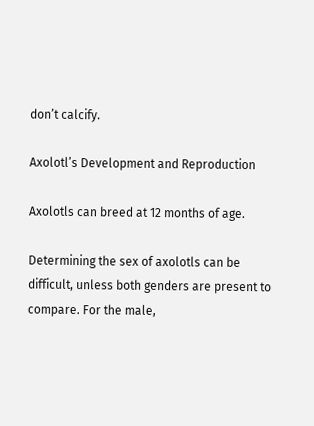don’t calcify.

Axolotl’s Development and Reproduction

Axolotls can breed at 12 months of age.

Determining the sex of axolotls can be difficult, unless both genders are present to compare. For the male,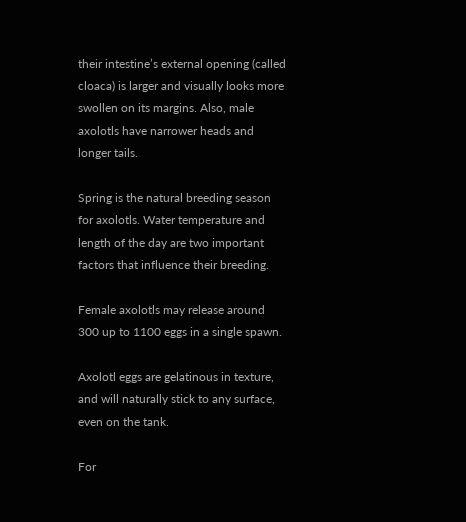their intestine’s external opening (called cloaca) is larger and visually looks more swollen on its margins. Also, male axolotls have narrower heads and longer tails.

Spring is the natural breeding season for axolotls. Water temperature and length of the day are two important factors that influence their breeding.

Female axolotls may release around 300 up to 1100 eggs in a single spawn.

Axolotl eggs are gelatinous in texture, and will naturally stick to any surface, even on the tank.

For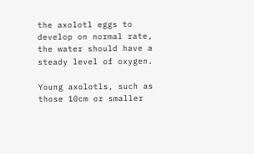the axolotl eggs to develop on normal rate, the water should have a steady level of oxygen.

Young axolotls, such as those 10cm or smaller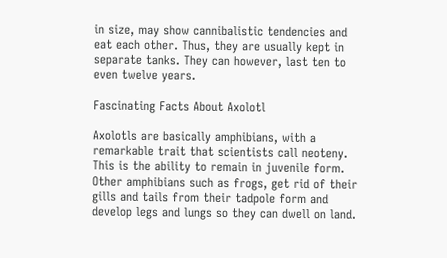in size, may show cannibalistic tendencies and eat each other. Thus, they are usually kept in separate tanks. They can however, last ten to even twelve years.

Fascinating Facts About Axolotl

Axolotls are basically amphibians, with a remarkable trait that scientists call neoteny. This is the ability to remain in juvenile form. Other amphibians such as frogs, get rid of their gills and tails from their tadpole form and develop legs and lungs so they can dwell on land.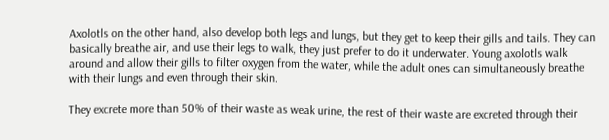Axolotls on the other hand, also develop both legs and lungs, but they get to keep their gills and tails. They can basically breathe air, and use their legs to walk, they just prefer to do it underwater. Young axolotls walk around and allow their gills to filter oxygen from the water, while the adult ones can simultaneously breathe with their lungs and even through their skin.

They excrete more than 50% of their waste as weak urine, the rest of their waste are excreted through their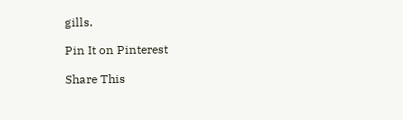gills.

Pin It on Pinterest

Share This